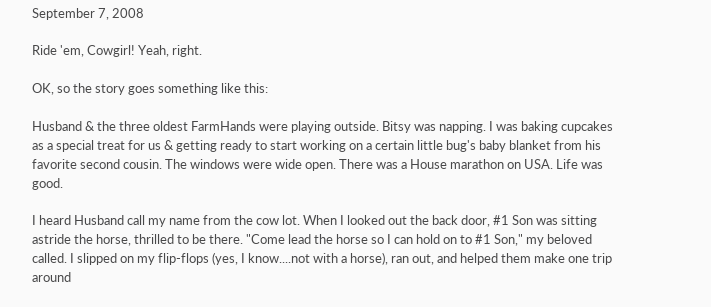September 7, 2008

Ride 'em, Cowgirl! Yeah, right.

OK, so the story goes something like this:

Husband & the three oldest FarmHands were playing outside. Bitsy was napping. I was baking cupcakes as a special treat for us & getting ready to start working on a certain little bug's baby blanket from his favorite second cousin. The windows were wide open. There was a House marathon on USA. Life was good.

I heard Husband call my name from the cow lot. When I looked out the back door, #1 Son was sitting astride the horse, thrilled to be there. "Come lead the horse so I can hold on to #1 Son," my beloved called. I slipped on my flip-flops (yes, I know....not with a horse), ran out, and helped them make one trip around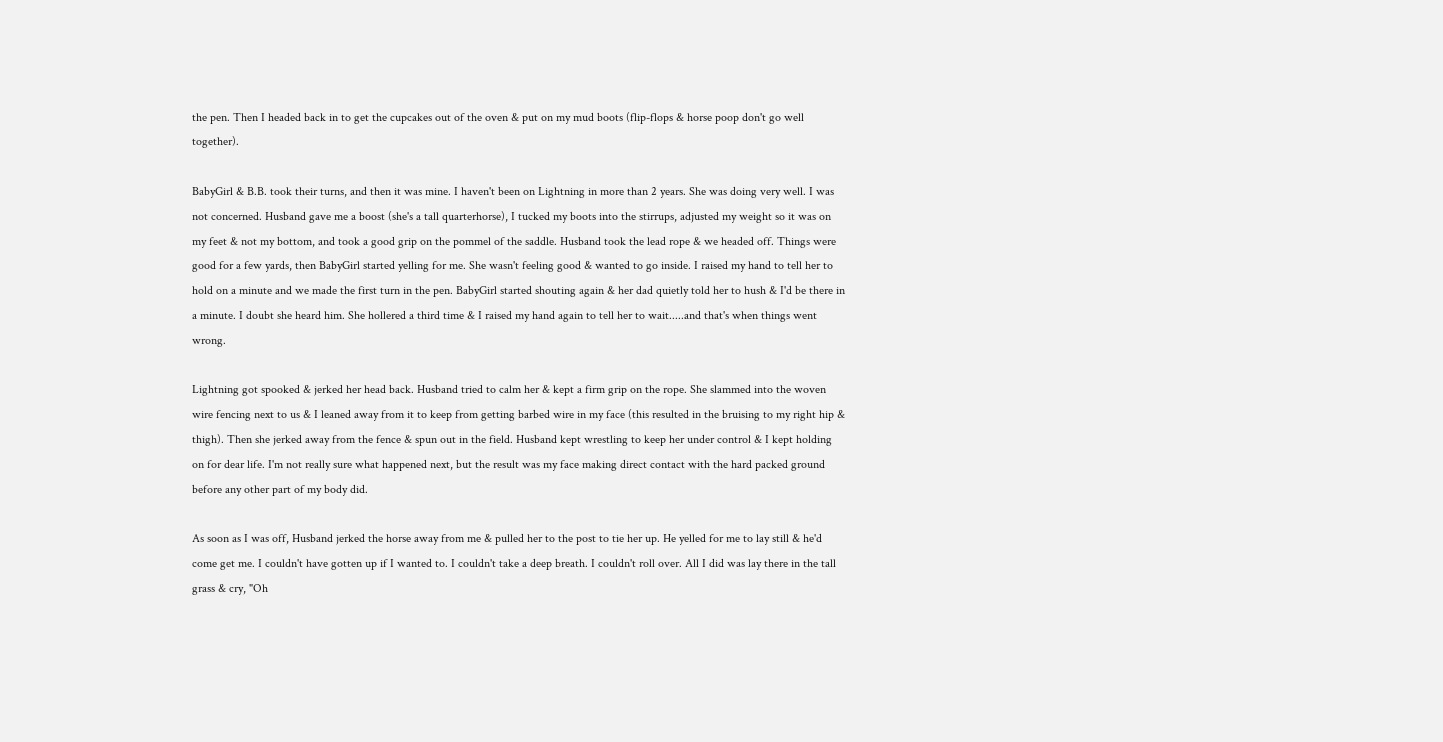the pen. Then I headed back in to get the cupcakes out of the oven & put on my mud boots (flip-flops & horse poop don't go well together).

BabyGirl & B.B. took their turns, and then it was mine. I haven't been on Lightning in more than 2 years. She was doing very well. I was not concerned. Husband gave me a boost (she's a tall quarterhorse), I tucked my boots into the stirrups, adjusted my weight so it was on my feet & not my bottom, and took a good grip on the pommel of the saddle. Husband took the lead rope & we headed off. Things were good for a few yards, then BabyGirl started yelling for me. She wasn't feeling good & wanted to go inside. I raised my hand to tell her to hold on a minute and we made the first turn in the pen. BabyGirl started shouting again & her dad quietly told her to hush & I'd be there in a minute. I doubt she heard him. She hollered a third time & I raised my hand again to tell her to wait.....and that's when things went wrong.

Lightning got spooked & jerked her head back. Husband tried to calm her & kept a firm grip on the rope. She slammed into the woven wire fencing next to us & I leaned away from it to keep from getting barbed wire in my face (this resulted in the bruising to my right hip & thigh). Then she jerked away from the fence & spun out in the field. Husband kept wrestling to keep her under control & I kept holding on for dear life. I'm not really sure what happened next, but the result was my face making direct contact with the hard packed ground before any other part of my body did.

As soon as I was off, Husband jerked the horse away from me & pulled her to the post to tie her up. He yelled for me to lay still & he'd come get me. I couldn't have gotten up if I wanted to. I couldn't take a deep breath. I couldn't roll over. All I did was lay there in the tall grass & cry, "Oh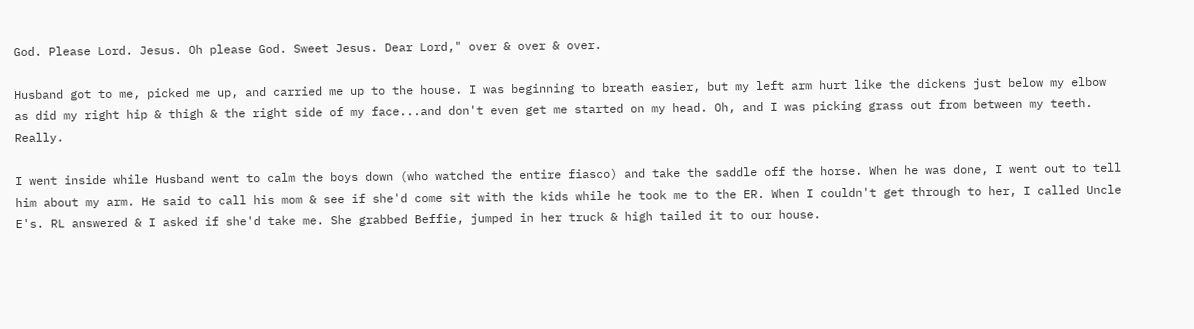God. Please Lord. Jesus. Oh please God. Sweet Jesus. Dear Lord," over & over & over.

Husband got to me, picked me up, and carried me up to the house. I was beginning to breath easier, but my left arm hurt like the dickens just below my elbow as did my right hip & thigh & the right side of my face...and don't even get me started on my head. Oh, and I was picking grass out from between my teeth. Really.

I went inside while Husband went to calm the boys down (who watched the entire fiasco) and take the saddle off the horse. When he was done, I went out to tell him about my arm. He said to call his mom & see if she'd come sit with the kids while he took me to the ER. When I couldn't get through to her, I called Uncle E's. RL answered & I asked if she'd take me. She grabbed Beffie, jumped in her truck & high tailed it to our house.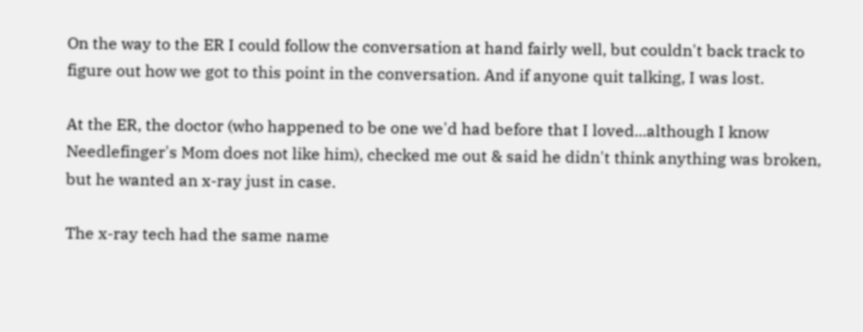On the way to the ER I could follow the conversation at hand fairly well, but couldn't back track to figure out how we got to this point in the conversation. And if anyone quit talking, I was lost.

At the ER, the doctor (who happened to be one we'd had before that I loved...although I know Needlefinger's Mom does not like him), checked me out & said he didn't think anything was broken, but he wanted an x-ray just in case.

The x-ray tech had the same name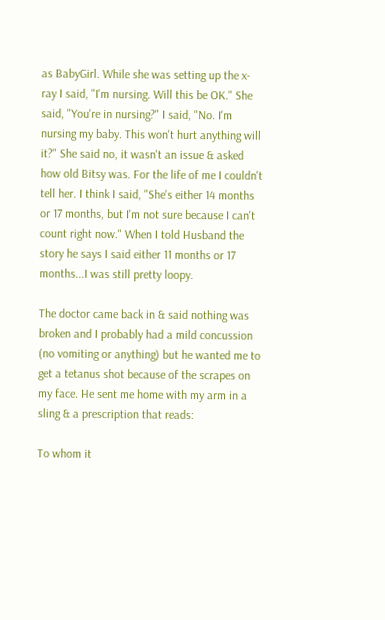as BabyGirl. While she was setting up the x-ray I said, "I'm nursing. Will this be OK." She said, "You're in nursing?" I said, "No. I'm nursing my baby. This won't hurt anything will it?" She said no, it wasn't an issue & asked how old Bitsy was. For the life of me I couldn't tell her. I think I said, "She's either 14 months or 17 months, but I'm not sure because I can't count right now." When I told Husband the story he says I said either 11 months or 17 months...I was still pretty loopy.

The doctor came back in & said nothing was broken and I probably had a mild concussion (no vomiting or anything) but he wanted me to get a tetanus shot because of the scrapes on my face. He sent me home with my arm in a sling & a prescription that reads:

To whom it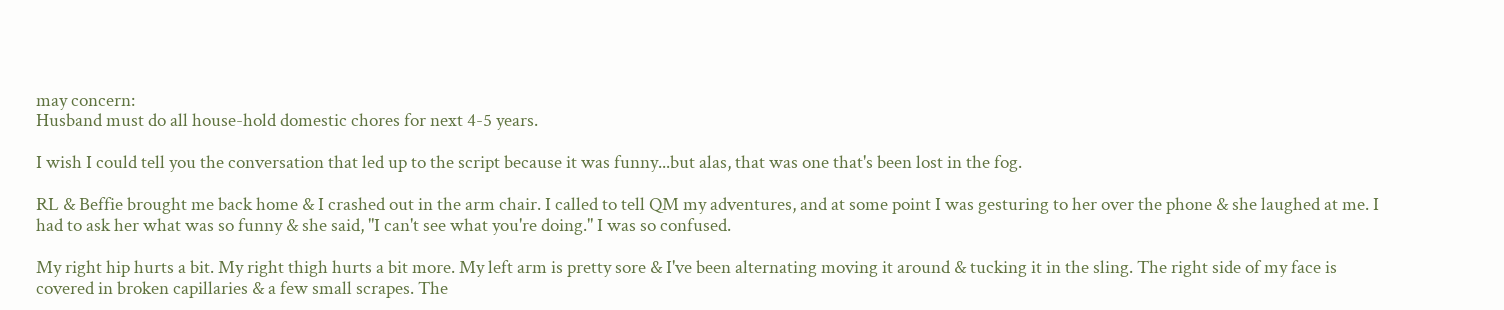may concern:
Husband must do all house-hold domestic chores for next 4-5 years.

I wish I could tell you the conversation that led up to the script because it was funny...but alas, that was one that's been lost in the fog.

RL & Beffie brought me back home & I crashed out in the arm chair. I called to tell QM my adventures, and at some point I was gesturing to her over the phone & she laughed at me. I had to ask her what was so funny & she said, "I can't see what you're doing." I was so confused.

My right hip hurts a bit. My right thigh hurts a bit more. My left arm is pretty sore & I've been alternating moving it around & tucking it in the sling. The right side of my face is covered in broken capillaries & a few small scrapes. The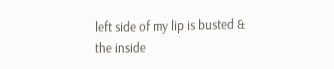left side of my lip is busted & the inside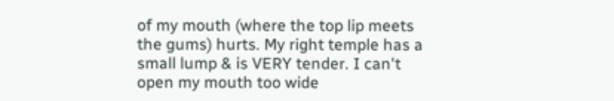of my mouth (where the top lip meets the gums) hurts. My right temple has a small lump & is VERY tender. I can't open my mouth too wide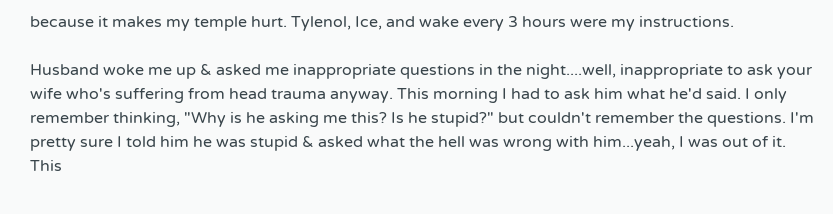because it makes my temple hurt. Tylenol, Ice, and wake every 3 hours were my instructions.

Husband woke me up & asked me inappropriate questions in the night....well, inappropriate to ask your wife who's suffering from head trauma anyway. This morning I had to ask him what he'd said. I only remember thinking, "Why is he asking me this? Is he stupid?" but couldn't remember the questions. I'm pretty sure I told him he was stupid & asked what the hell was wrong with him...yeah, I was out of it. This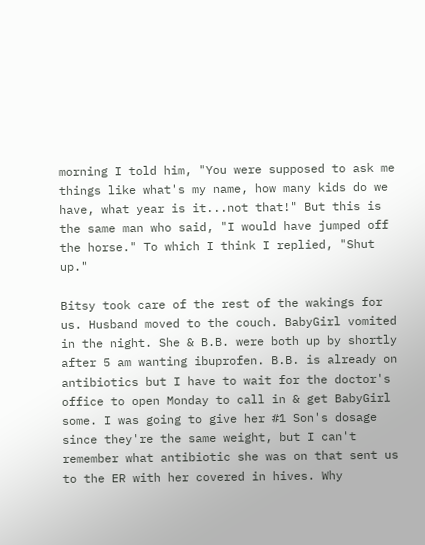morning I told him, "You were supposed to ask me things like what's my name, how many kids do we have, what year is it...not that!" But this is the same man who said, "I would have jumped off the horse." To which I think I replied, "Shut up."

Bitsy took care of the rest of the wakings for us. Husband moved to the couch. BabyGirl vomited in the night. She & B.B. were both up by shortly after 5 am wanting ibuprofen. B.B. is already on antibiotics but I have to wait for the doctor's office to open Monday to call in & get BabyGirl some. I was going to give her #1 Son's dosage since they're the same weight, but I can't remember what antibiotic she was on that sent us to the ER with her covered in hives. Why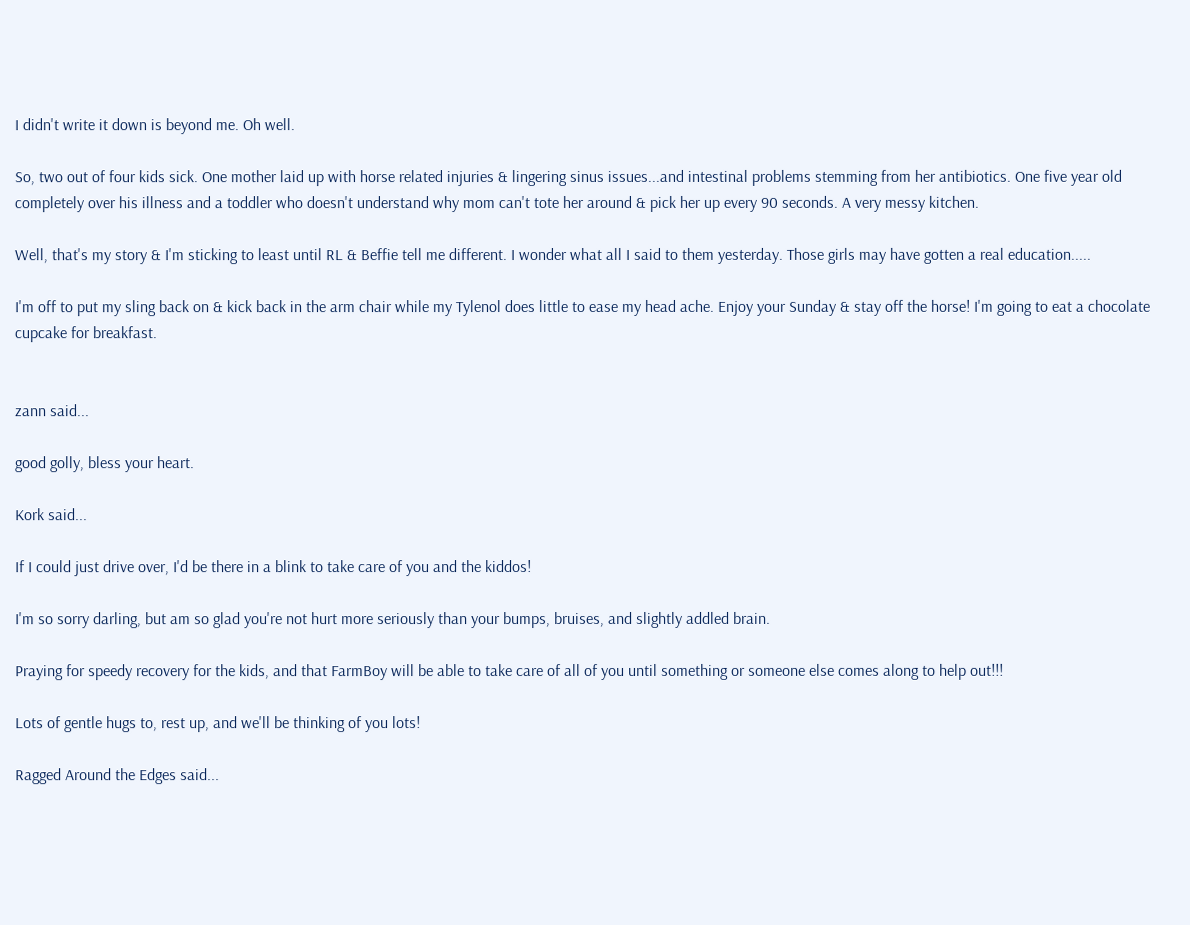I didn't write it down is beyond me. Oh well.

So, two out of four kids sick. One mother laid up with horse related injuries & lingering sinus issues...and intestinal problems stemming from her antibiotics. One five year old completely over his illness and a toddler who doesn't understand why mom can't tote her around & pick her up every 90 seconds. A very messy kitchen.

Well, that's my story & I'm sticking to least until RL & Beffie tell me different. I wonder what all I said to them yesterday. Those girls may have gotten a real education.....

I'm off to put my sling back on & kick back in the arm chair while my Tylenol does little to ease my head ache. Enjoy your Sunday & stay off the horse! I'm going to eat a chocolate cupcake for breakfast.


zann said...

good golly, bless your heart.

Kork said...

If I could just drive over, I'd be there in a blink to take care of you and the kiddos!

I'm so sorry darling, but am so glad you're not hurt more seriously than your bumps, bruises, and slightly addled brain.

Praying for speedy recovery for the kids, and that FarmBoy will be able to take care of all of you until something or someone else comes along to help out!!!

Lots of gentle hugs to, rest up, and we'll be thinking of you lots!

Ragged Around the Edges said...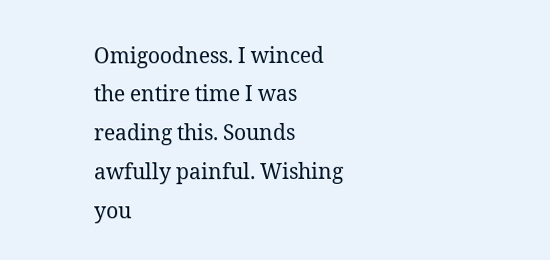Omigoodness. I winced the entire time I was reading this. Sounds awfully painful. Wishing you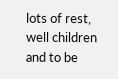lots of rest, well children and to be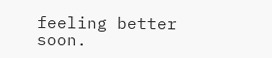feeling better soon.